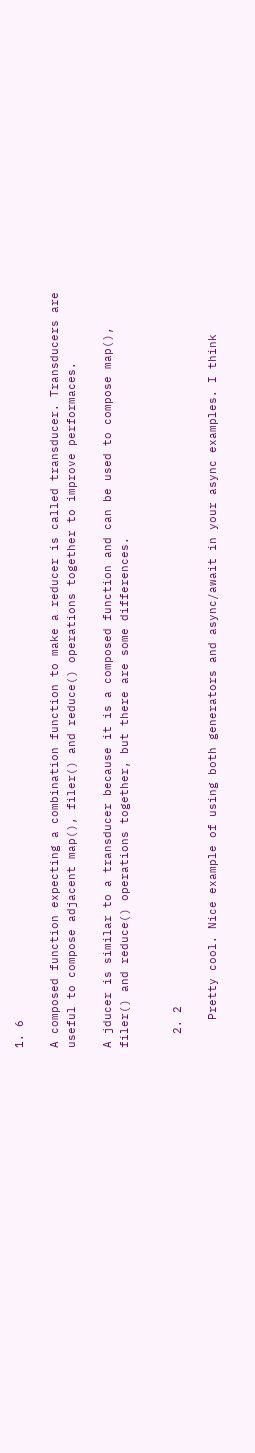1. 6

A composed function expecting a combination function to make a reducer is called transducer. Transducers are useful to compose adjacent map(), filer() and reduce() operations together to improve performaces.

A jducer is similar to a transducer because it is a composed function and can be used to compose map(), filer() and reduce() operations together, but there are some differences.


  2. 2

    Pretty cool. Nice example of using both generators and async/await in your async examples. I think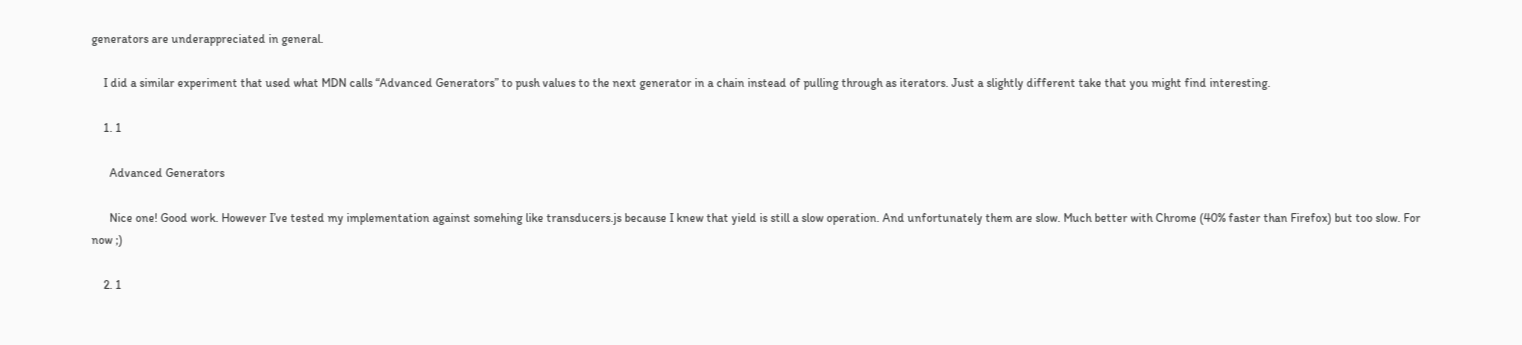generators are underappreciated in general.

    I did a similar experiment that used what MDN calls “Advanced Generators” to push values to the next generator in a chain instead of pulling through as iterators. Just a slightly different take that you might find interesting.

    1. 1

      Advanced Generators

      Nice one! Good work. However I’ve tested my implementation against somehing like transducers.js because I knew that yield is still a slow operation. And unfortunately them are slow. Much better with Chrome (40% faster than Firefox) but too slow. For now ;)

    2. 1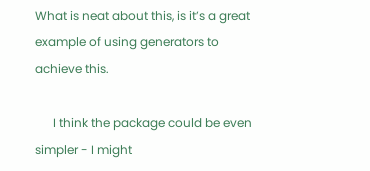What is neat about this, is it’s a great example of using generators to achieve this.

      I think the package could be even simpler - I might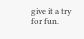give it a try for fun.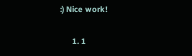:) Nice work!

      1. 1